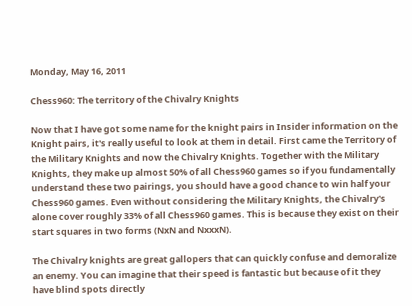Monday, May 16, 2011

Chess960: The territory of the Chivalry Knights

Now that I have got some name for the knight pairs in Insider information on the Knight pairs, it's really useful to look at them in detail. First came the Territory of the Military Knights and now the Chivalry Knights. Together with the Military Knights, they make up almost 50% of all Chess960 games so if you fundamentally understand these two pairings, you should have a good chance to win half your Chess960 games. Even without considering the Military Knights, the Chivalry's alone cover roughly 33% of all Chess960 games. This is because they exist on their start squares in two forms (NxN and NxxxN).

The Chivalry knights are great gallopers that can quickly confuse and demoralize an enemy. You can imagine that their speed is fantastic but because of it they have blind spots directly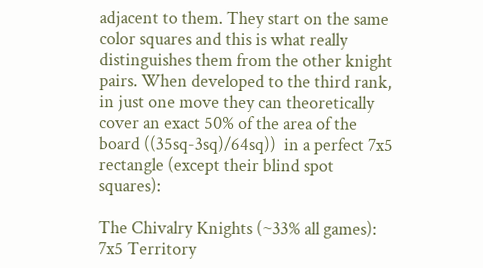adjacent to them. They start on the same color squares and this is what really distinguishes them from the other knight pairs. When developed to the third rank, in just one move they can theoretically cover an exact 50% of the area of the board ((35sq-3sq)/64sq))  in a perfect 7x5 rectangle (except their blind spot squares):

The Chivalry Knights (~33% all games): 7x5 Territory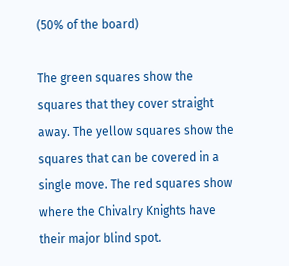(50% of the board)

The green squares show the squares that they cover straight away. The yellow squares show the squares that can be covered in a single move. The red squares show where the Chivalry Knights have their major blind spot.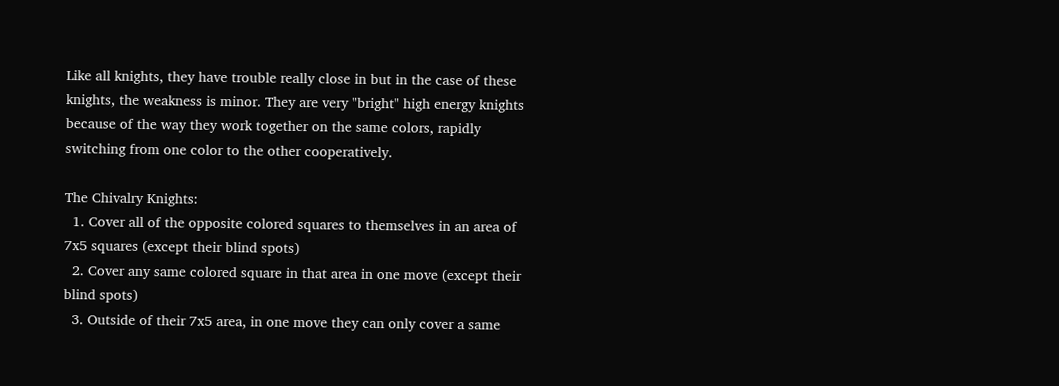Like all knights, they have trouble really close in but in the case of these knights, the weakness is minor. They are very "bright" high energy knights because of the way they work together on the same colors, rapidly switching from one color to the other cooperatively.

The Chivalry Knights:
  1. Cover all of the opposite colored squares to themselves in an area of 7x5 squares (except their blind spots)
  2. Cover any same colored square in that area in one move (except their blind spots)
  3. Outside of their 7x5 area, in one move they can only cover a same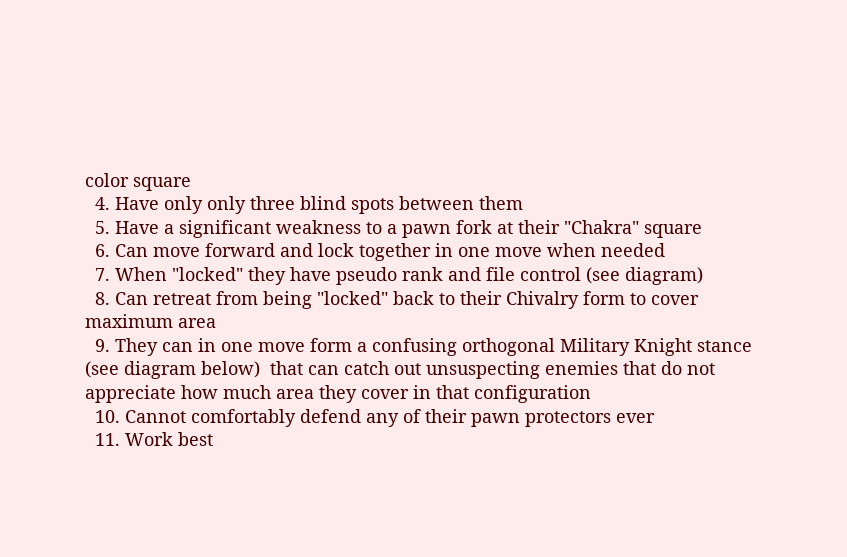color square
  4. Have only only three blind spots between them
  5. Have a significant weakness to a pawn fork at their "Chakra" square
  6. Can move forward and lock together in one move when needed
  7. When "locked" they have pseudo rank and file control (see diagram)
  8. Can retreat from being "locked" back to their Chivalry form to cover maximum area
  9. They can in one move form a confusing orthogonal Military Knight stance (see diagram below)  that can catch out unsuspecting enemies that do not appreciate how much area they cover in that configuration
  10. Cannot comfortably defend any of their pawn protectors ever
  11. Work best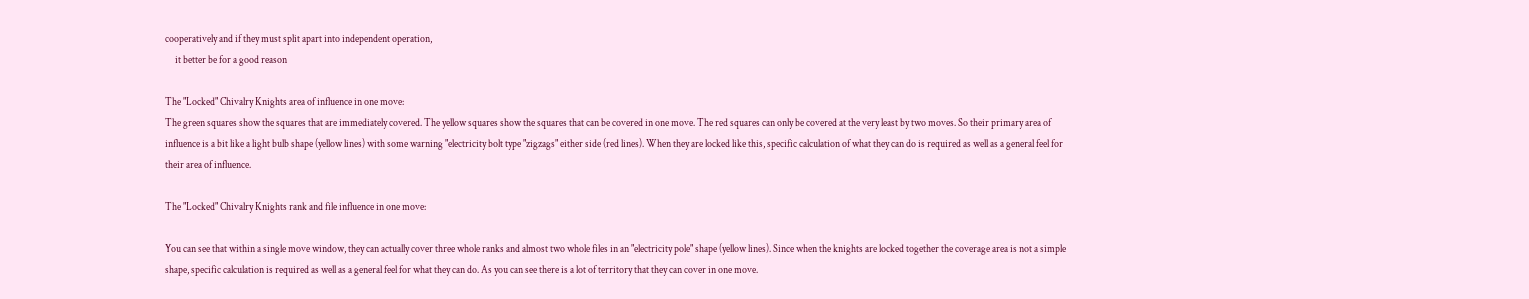cooperatively and if they must split apart into independent operation,
     it better be for a good reason

The "Locked" Chivalry Knights area of influence in one move:
The green squares show the squares that are immediately covered. The yellow squares show the squares that can be covered in one move. The red squares can only be covered at the very least by two moves. So their primary area of influence is a bit like a light bulb shape (yellow lines) with some warning "electricity bolt type "zigzags" either side (red lines). When they are locked like this, specific calculation of what they can do is required as well as a general feel for their area of influence.

The "Locked" Chivalry Knights rank and file influence in one move:

You can see that within a single move window, they can actually cover three whole ranks and almost two whole files in an "electricity pole" shape (yellow lines). Since when the knights are locked together the coverage area is not a simple shape, specific calculation is required as well as a general feel for what they can do. As you can see there is a lot of territory that they can cover in one move.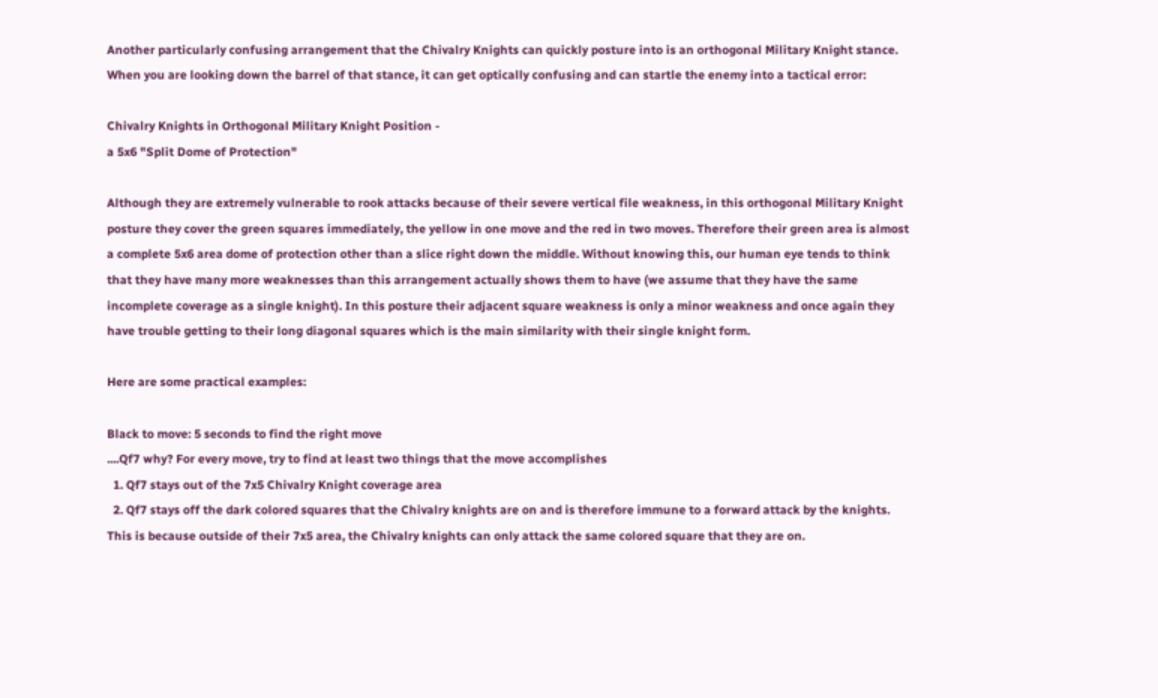Another particularly confusing arrangement that the Chivalry Knights can quickly posture into is an orthogonal Military Knight stance. When you are looking down the barrel of that stance, it can get optically confusing and can startle the enemy into a tactical error:

Chivalry Knights in Orthogonal Military Knight Position -
a 5x6 "Split Dome of Protection"

Although they are extremely vulnerable to rook attacks because of their severe vertical file weakness, in this orthogonal Military Knight posture they cover the green squares immediately, the yellow in one move and the red in two moves. Therefore their green area is almost a complete 5x6 area dome of protection other than a slice right down the middle. Without knowing this, our human eye tends to think that they have many more weaknesses than this arrangement actually shows them to have (we assume that they have the same incomplete coverage as a single knight). In this posture their adjacent square weakness is only a minor weakness and once again they have trouble getting to their long diagonal squares which is the main similarity with their single knight form.

Here are some practical examples:

Black to move: 5 seconds to find the right move
....Qf7 why? For every move, try to find at least two things that the move accomplishes
  1. Qf7 stays out of the 7x5 Chivalry Knight coverage area
  2. Qf7 stays off the dark colored squares that the Chivalry knights are on and is therefore immune to a forward attack by the knights. This is because outside of their 7x5 area, the Chivalry knights can only attack the same colored square that they are on.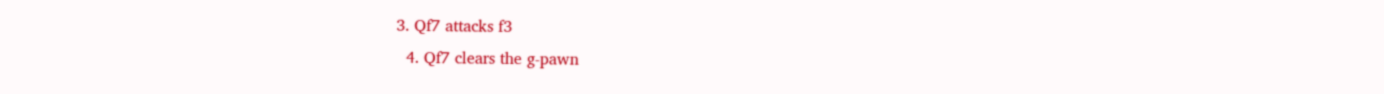3. Qf7 attacks f3
  4. Qf7 clears the g-pawn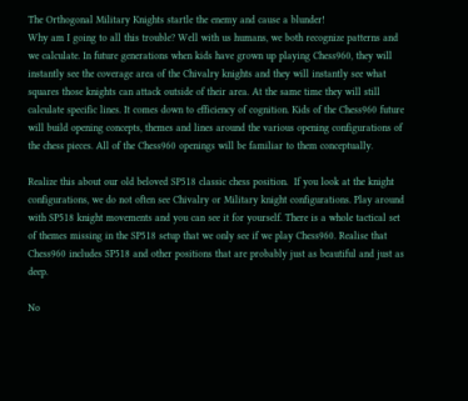The Orthogonal Military Knights startle the enemy and cause a blunder!
Why am I going to all this trouble? Well with us humans, we both recognize patterns and we calculate. In future generations when kids have grown up playing Chess960, they will instantly see the coverage area of the Chivalry knights and they will instantly see what squares those knights can attack outside of their area. At the same time they will still calculate specific lines. It comes down to efficiency of cognition. Kids of the Chess960 future will build opening concepts, themes and lines around the various opening configurations of the chess pieces. All of the Chess960 openings will be familiar to them conceptually.

Realize this about our old beloved SP518 classic chess position.  If you look at the knight configurations, we do not often see Chivalry or Military knight configurations. Play around with SP518 knight movements and you can see it for yourself. There is a whole tactical set of themes missing in the SP518 setup that we only see if we play Chess960. Realise that Chess960 includes SP518 and other positions that are probably just as beautiful and just as deep.

No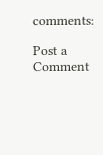comments:

Post a Comment